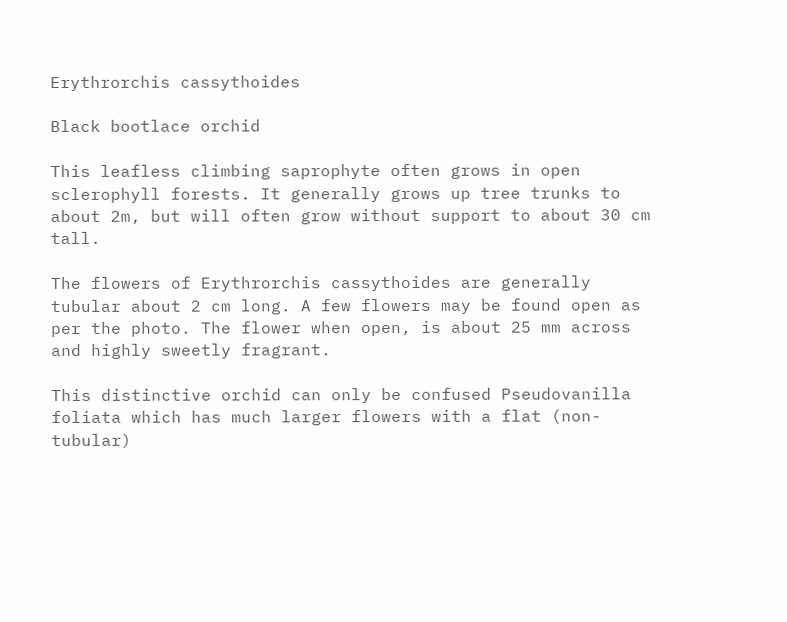Erythrorchis cassythoides

Black bootlace orchid

This leafless climbing saprophyte often grows in open sclerophyll forests. It generally grows up tree trunks to about 2m, but will often grow without support to about 30 cm tall.

The flowers of Erythrorchis cassythoides are generally tubular about 2 cm long. A few flowers may be found open as per the photo. The flower when open, is about 25 mm across and highly sweetly fragrant.

This distinctive orchid can only be confused Pseudovanilla foliata which has much larger flowers with a flat (non-tubular)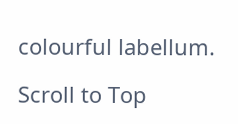colourful labellum.

Scroll to Top